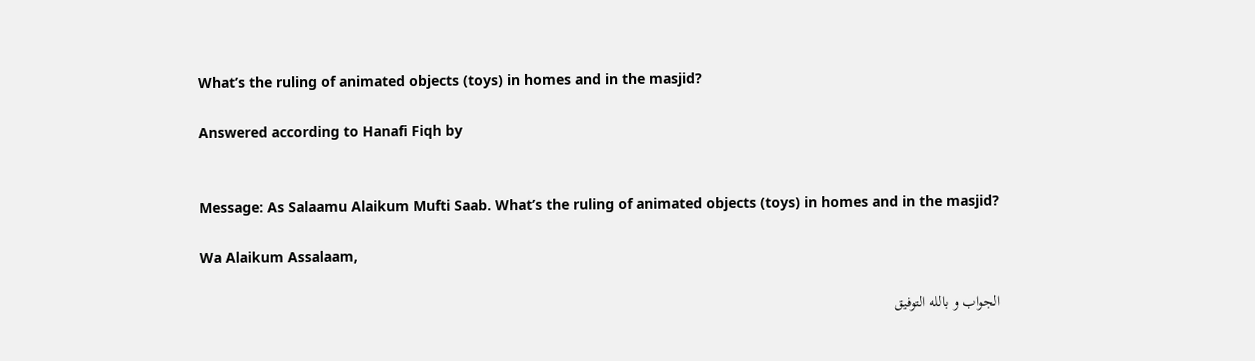What’s the ruling of animated objects (toys) in homes and in the masjid?

Answered according to Hanafi Fiqh by


Message: As Salaamu Alaikum Mufti Saab. What’s the ruling of animated objects (toys) in homes and in the masjid?

Wa Alaikum Assalaam,

الجواب و بالله التوفيق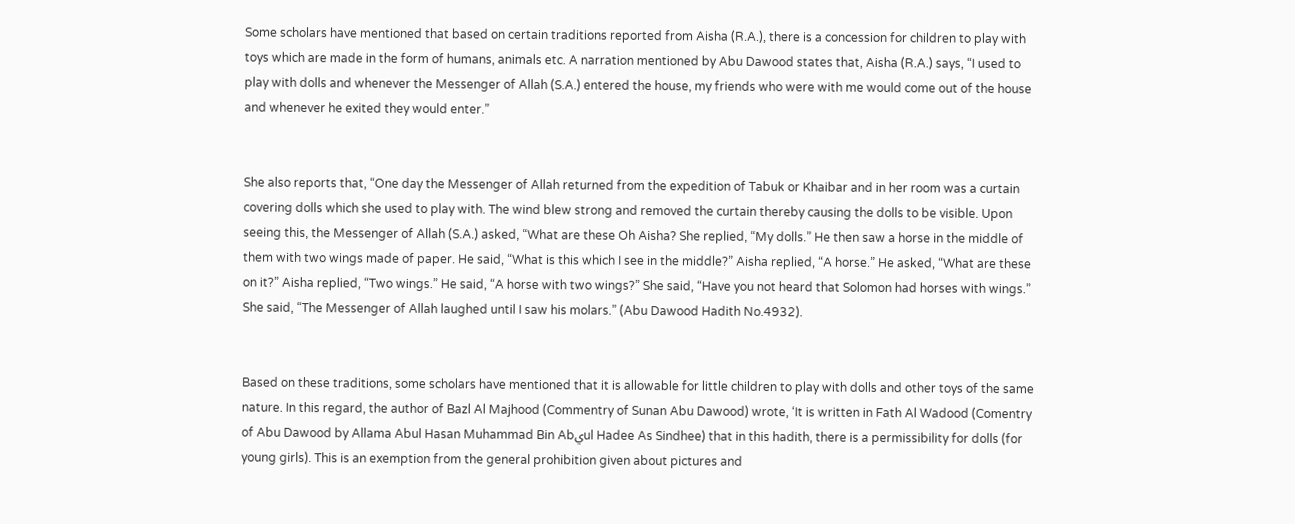Some scholars have mentioned that based on certain traditions reported from Aisha (R.A.), there is a concession for children to play with toys which are made in the form of humans, animals etc. A narration mentioned by Abu Dawood states that, Aisha (R.A.) says, “I used to play with dolls and whenever the Messenger of Allah (S.A.) entered the house, my friends who were with me would come out of the house and whenever he exited they would enter.”


She also reports that, “One day the Messenger of Allah returned from the expedition of Tabuk or Khaibar and in her room was a curtain covering dolls which she used to play with. The wind blew strong and removed the curtain thereby causing the dolls to be visible. Upon seeing this, the Messenger of Allah (S.A.) asked, “What are these Oh Aisha? She replied, “My dolls.” He then saw a horse in the middle of them with two wings made of paper. He said, “What is this which I see in the middle?” Aisha replied, “A horse.” He asked, “What are these on it?” Aisha replied, “Two wings.” He said, “A horse with two wings?” She said, “Have you not heard that Solomon had horses with wings.” She said, “The Messenger of Allah laughed until I saw his molars.” (Abu Dawood Hadith No.4932).


Based on these traditions, some scholars have mentioned that it is allowable for little children to play with dolls and other toys of the same nature. In this regard, the author of Bazl Al Majhood (Commentry of Sunan Abu Dawood) wrote, ‘It is written in Fath Al Wadood (Comentry of Abu Dawood by Allama Abul Hasan Muhammad Bin Abيul Hadee As Sindhee) that in this hadith, there is a permissibility for dolls (for young girls). This is an exemption from the general prohibition given about pictures and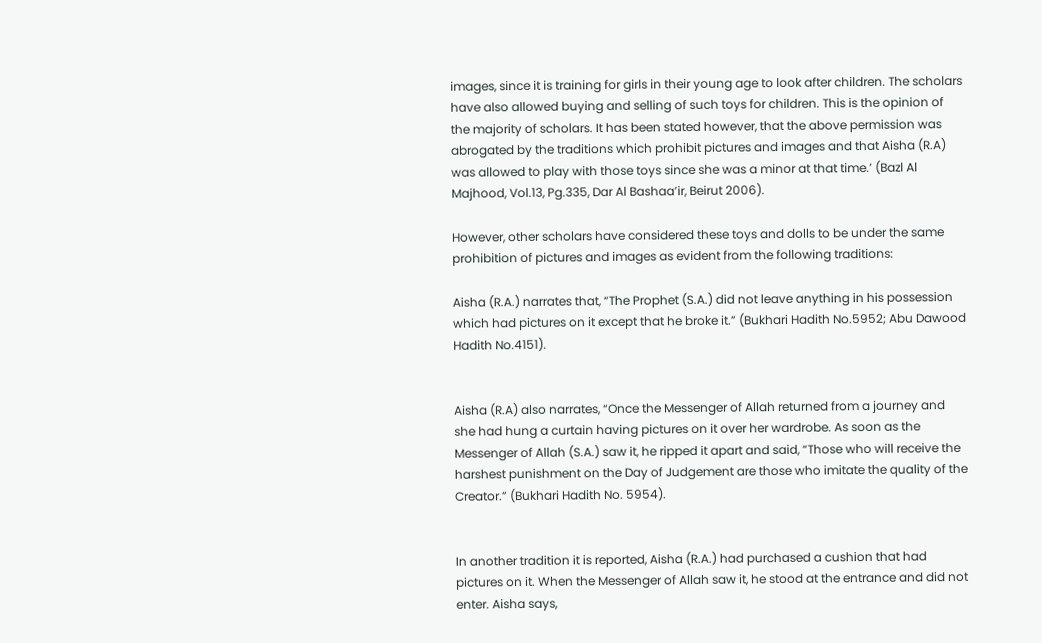images, since it is training for girls in their young age to look after children. The scholars have also allowed buying and selling of such toys for children. This is the opinion of the majority of scholars. It has been stated however, that the above permission was abrogated by the traditions which prohibit pictures and images and that Aisha (R.A) was allowed to play with those toys since she was a minor at that time.’ (Bazl Al Majhood, Vol.13, Pg.335, Dar Al Bashaa’ir, Beirut 2006).

However, other scholars have considered these toys and dolls to be under the same prohibition of pictures and images as evident from the following traditions:

Aisha (R.A.) narrates that, “The Prophet (S.A.) did not leave anything in his possession which had pictures on it except that he broke it.” (Bukhari Hadith No.5952; Abu Dawood Hadith No.4151).


Aisha (R.A) also narrates, “Once the Messenger of Allah returned from a journey and she had hung a curtain having pictures on it over her wardrobe. As soon as the Messenger of Allah (S.A.) saw it, he ripped it apart and said, “Those who will receive the harshest punishment on the Day of Judgement are those who imitate the quality of the Creator.” (Bukhari Hadith No. 5954).


In another tradition it is reported, Aisha (R.A.) had purchased a cushion that had pictures on it. When the Messenger of Allah saw it, he stood at the entrance and did not enter. Aisha says,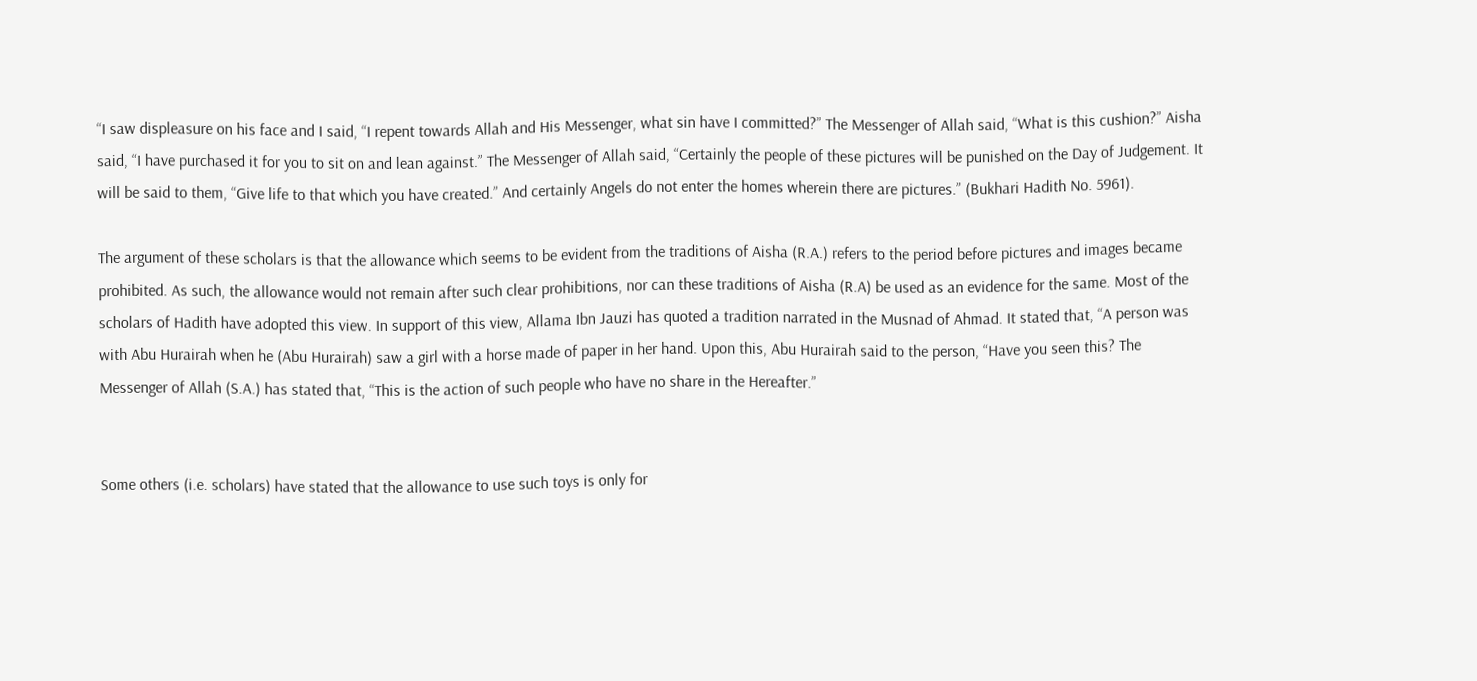“I saw displeasure on his face and I said, “I repent towards Allah and His Messenger, what sin have I committed?” The Messenger of Allah said, “What is this cushion?” Aisha said, “I have purchased it for you to sit on and lean against.” The Messenger of Allah said, “Certainly the people of these pictures will be punished on the Day of Judgement. It will be said to them, “Give life to that which you have created.” And certainly Angels do not enter the homes wherein there are pictures.” (Bukhari Hadith No. 5961).

The argument of these scholars is that the allowance which seems to be evident from the traditions of Aisha (R.A.) refers to the period before pictures and images became prohibited. As such, the allowance would not remain after such clear prohibitions, nor can these traditions of Aisha (R.A) be used as an evidence for the same. Most of the scholars of Hadith have adopted this view. In support of this view, Allama Ibn Jauzi has quoted a tradition narrated in the Musnad of Ahmad. It stated that, “A person was with Abu Hurairah when he (Abu Hurairah) saw a girl with a horse made of paper in her hand. Upon this, Abu Hurairah said to the person, “Have you seen this? The Messenger of Allah (S.A.) has stated that, “This is the action of such people who have no share in the Hereafter.”


Some others (i.e. scholars) have stated that the allowance to use such toys is only for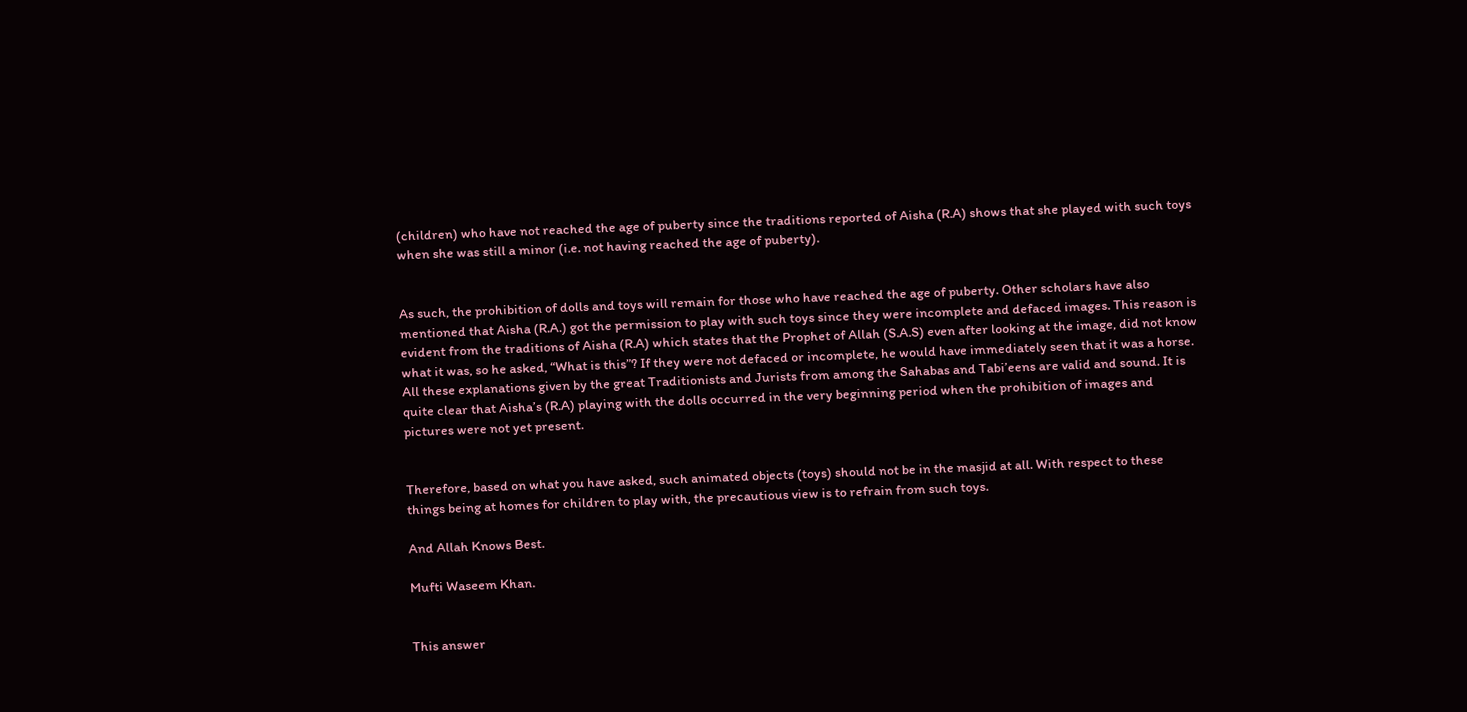(children) who have not reached the age of puberty since the traditions reported of Aisha (R.A) shows that she played with such toys when she was still a minor (i.e. not having reached the age of puberty).


As such, the prohibition of dolls and toys will remain for those who have reached the age of puberty. Other scholars have also mentioned that Aisha (R.A.) got the permission to play with such toys since they were incomplete and defaced images. This reason is evident from the traditions of Aisha (R.A) which states that the Prophet of Allah (S.A.S) even after looking at the image, did not know what it was, so he asked, “What is this”? If they were not defaced or incomplete, he would have immediately seen that it was a horse. All these explanations given by the great Traditionists and Jurists from among the Sahabas and Tabi’eens are valid and sound. It is quite clear that Aisha’s (R.A) playing with the dolls occurred in the very beginning period when the prohibition of images and pictures were not yet present.


Therefore, based on what you have asked, such animated objects (toys) should not be in the masjid at all. With respect to these things being at homes for children to play with, the precautious view is to refrain from such toys.

And Allah Knows Best.

Mufti Waseem Khan.


This answer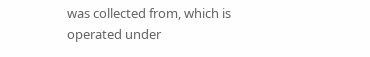was collected from, which is operated under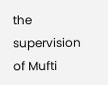the supervision of Mufti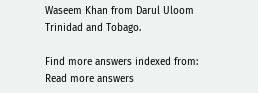Waseem Khan from Darul Uloom Trinidad and Tobago.

Find more answers indexed from:
Read more answers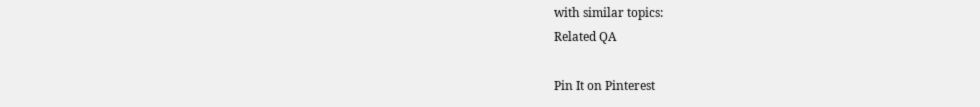with similar topics:
Related QA

Pin It on Pinterest